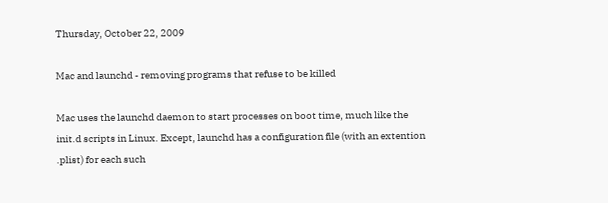Thursday, October 22, 2009

Mac and launchd - removing programs that refuse to be killed

Mac uses the launchd daemon to start processes on boot time, much like the init.d scripts in Linux. Except, launchd has a configuration file (with an extention .plist) for each such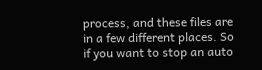process, and these files are in a few different places. So if you want to stop an auto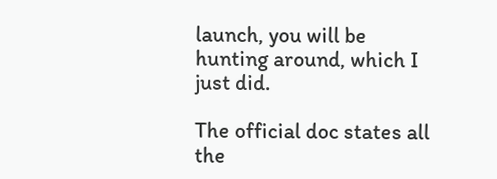launch, you will be hunting around, which I just did.

The official doc states all the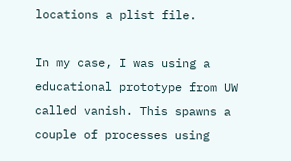locations a plist file.

In my case, I was using a educational prototype from UW called vanish. This spawns a couple of processes using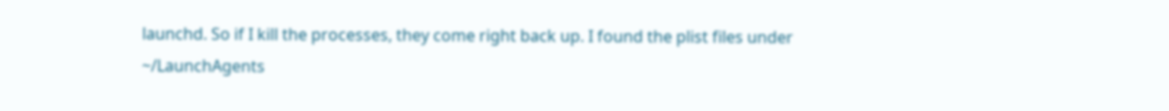launchd. So if I kill the processes, they come right back up. I found the plist files under ~/LaunchAgents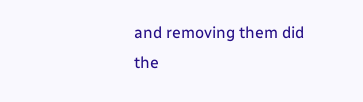and removing them did the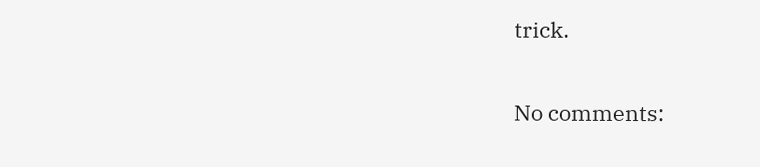trick.

No comments: